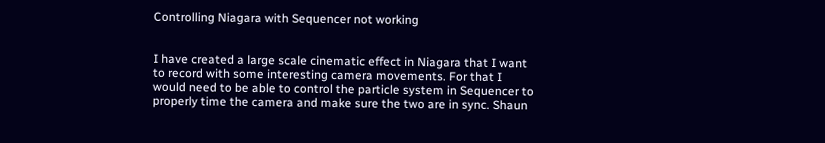Controlling Niagara with Sequencer not working


I have created a large scale cinematic effect in Niagara that I want to record with some interesting camera movements. For that I would need to be able to control the particle system in Sequencer to properly time the camera and make sure the two are in sync. Shaun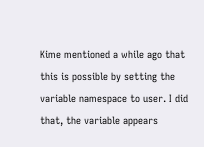Kime mentioned a while ago that this is possible by setting the variable namespace to user. I did that, the variable appears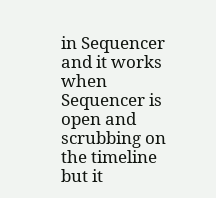in Sequencer and it works when Sequencer is open and scrubbing on the timeline but it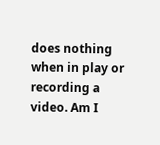does nothing when in play or recording a video. Am I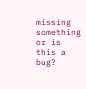missing something or is this a bug?